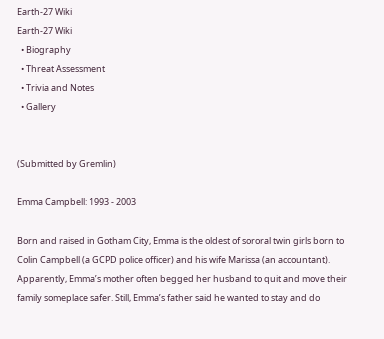Earth-27 Wiki
Earth-27 Wiki
  • Biography
  • Threat Assessment
  • Trivia and Notes
  • Gallery


(Submitted by Gremlin)

Emma Campbell: 1993 - 2003

Born and raised in Gotham City, Emma is the oldest of sororal twin girls born to Colin Campbell (a GCPD police officer) and his wife Marissa (an accountant). Apparently, Emma’s mother often begged her husband to quit and move their family someplace safer. Still, Emma’s father said he wanted to stay and do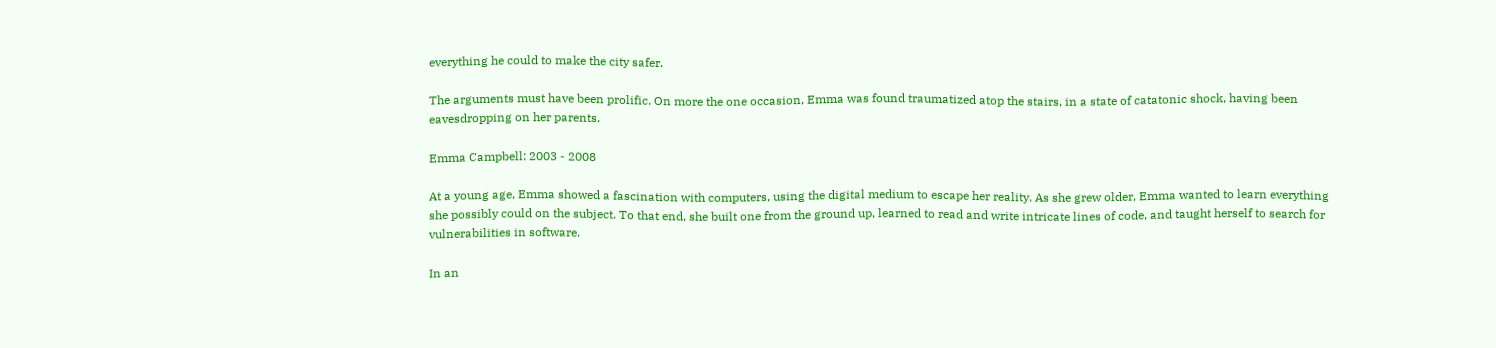everything he could to make the city safer.

The arguments must have been prolific. On more the one occasion, Emma was found traumatized atop the stairs, in a state of catatonic shock, having been eavesdropping on her parents.

Emma Campbell: 2003 - 2008

At a young age, Emma showed a fascination with computers, using the digital medium to escape her reality. As she grew older, Emma wanted to learn everything she possibly could on the subject. To that end, she built one from the ground up, learned to read and write intricate lines of code, and taught herself to search for vulnerabilities in software.

In an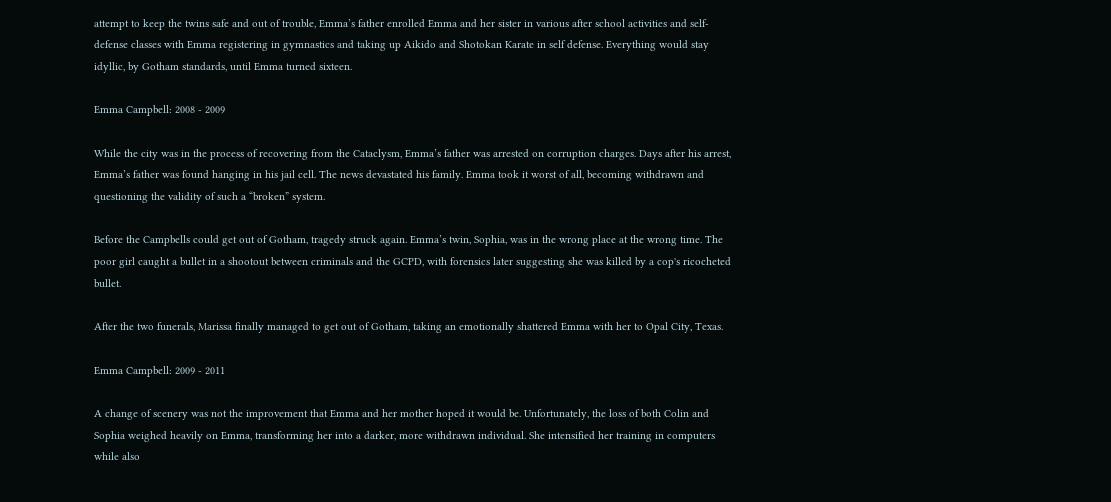attempt to keep the twins safe and out of trouble, Emma’s father enrolled Emma and her sister in various after school activities and self-defense classes with Emma registering in gymnastics and taking up Aikido and Shotokan Karate in self defense. Everything would stay idyllic, by Gotham standards, until Emma turned sixteen.

Emma Campbell: 2008 - 2009

While the city was in the process of recovering from the Cataclysm, Emma’s father was arrested on corruption charges. Days after his arrest, Emma’s father was found hanging in his jail cell. The news devastated his family. Emma took it worst of all, becoming withdrawn and questioning the validity of such a “broken” system.

Before the Campbells could get out of Gotham, tragedy struck again. Emma’s twin, Sophia, was in the wrong place at the wrong time. The poor girl caught a bullet in a shootout between criminals and the GCPD, with forensics later suggesting she was killed by a cop's ricocheted bullet.

After the two funerals, Marissa finally managed to get out of Gotham, taking an emotionally shattered Emma with her to Opal City, Texas.

Emma Campbell: 2009 - 2011

A change of scenery was not the improvement that Emma and her mother hoped it would be. Unfortunately, the loss of both Colin and Sophia weighed heavily on Emma, transforming her into a darker, more withdrawn individual. She intensified her training in computers while also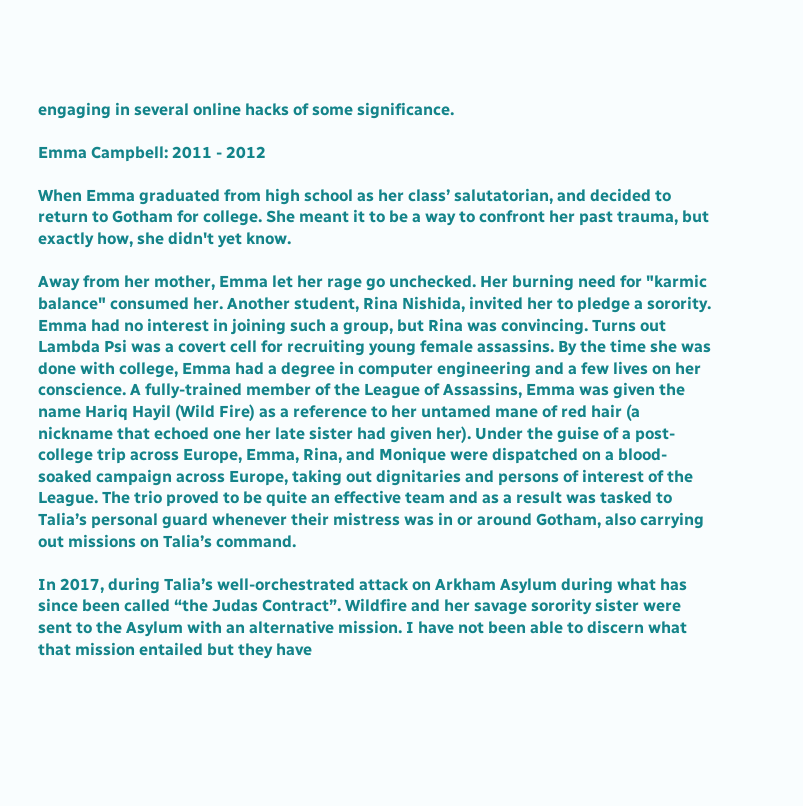engaging in several online hacks of some significance.

Emma Campbell: 2011 - 2012

When Emma graduated from high school as her class’ salutatorian, and decided to return to Gotham for college. She meant it to be a way to confront her past trauma, but exactly how, she didn't yet know.

Away from her mother, Emma let her rage go unchecked. Her burning need for "karmic balance" consumed her. Another student, Rina Nishida, invited her to pledge a sorority. Emma had no interest in joining such a group, but Rina was convincing. Turns out Lambda Psi was a covert cell for recruiting young female assassins. By the time she was done with college, Emma had a degree in computer engineering and a few lives on her conscience. A fully-trained member of the League of Assassins, Emma was given the name Hariq Hayil (Wild Fire) as a reference to her untamed mane of red hair (a nickname that echoed one her late sister had given her). Under the guise of a post-college trip across Europe, Emma, Rina, and Monique were dispatched on a blood-soaked campaign across Europe, taking out dignitaries and persons of interest of the League. The trio proved to be quite an effective team and as a result was tasked to Talia’s personal guard whenever their mistress was in or around Gotham, also carrying out missions on Talia’s command.

In 2017, during Talia’s well-orchestrated attack on Arkham Asylum during what has since been called “the Judas Contract”. Wildfire and her savage sorority sister were sent to the Asylum with an alternative mission. I have not been able to discern what that mission entailed but they have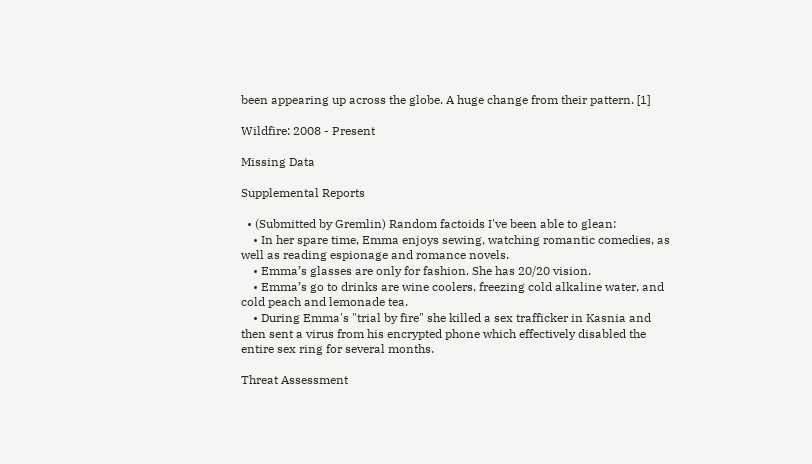been appearing up across the globe. A huge change from their pattern. [1]

Wildfire: 2008 - Present

Missing Data

Supplemental Reports

  • (Submitted by Gremlin) Random factoids I've been able to glean:
    • In her spare time, Emma enjoys sewing, watching romantic comedies, as well as reading espionage and romance novels.
    • Emma’s glasses are only for fashion. She has 20/20 vision.
    • Emma’s go to drinks are wine coolers, freezing cold alkaline water, and cold peach and lemonade tea.
    • During Emma's "trial by fire" she killed a sex trafficker in Kasnia and then sent a virus from his encrypted phone which effectively disabled the entire sex ring for several months.

Threat Assessment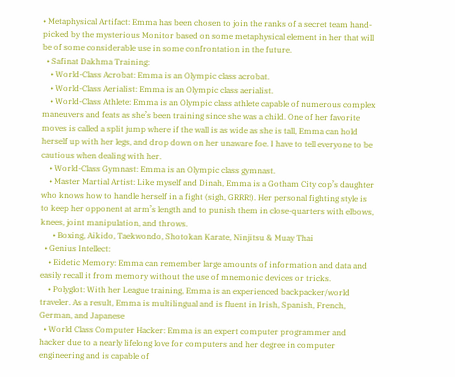• Metaphysical Artifact: Emma has been chosen to join the ranks of a secret team hand-picked by the mysterious Monitor based on some metaphysical element in her that will be of some considerable use in some confrontation in the future.
  • Safinat Dakhma Training:
    • World-Class Acrobat: Emma is an Olympic class acrobat.
    • World-Class Aerialist: Emma is an Olympic class aerialist.
    • World-Class Athlete: Emma is an Olympic class athlete capable of numerous complex maneuvers and feats as she’s been training since she was a child. One of her favorite moves is called a split jump where if the wall is as wide as she is tall, Emma can hold herself up with her legs, and drop down on her unaware foe. I have to tell everyone to be cautious when dealing with her.
    • World-Class Gymnast: Emma is an Olympic class gymnast.
    • Master Martial Artist: Like myself and Dinah, Emma is a Gotham City cop’s daughter who knows how to handle herself in a fight (sigh, GRRR!). Her personal fighting style is to keep her opponent at arm’s length and to punish them in close-quarters with elbows, knees, joint manipulation, and throws.
      • Boxing, Aikido, Taekwondo, Shotokan Karate, Ninjitsu & Muay Thai
  • Genius Intellect:
    • Eidetic Memory: Emma can remember large amounts of information and data and easily recall it from memory without the use of mnemonic devices or tricks.
    • Polyglot: With her League training, Emma is an experienced backpacker/world traveler. As a result, Emma is multilingual and is fluent in Irish, Spanish, French, German, and Japanese
  • World Class Computer Hacker: Emma is an expert computer programmer and hacker due to a nearly lifelong love for computers and her degree in computer engineering and is capable of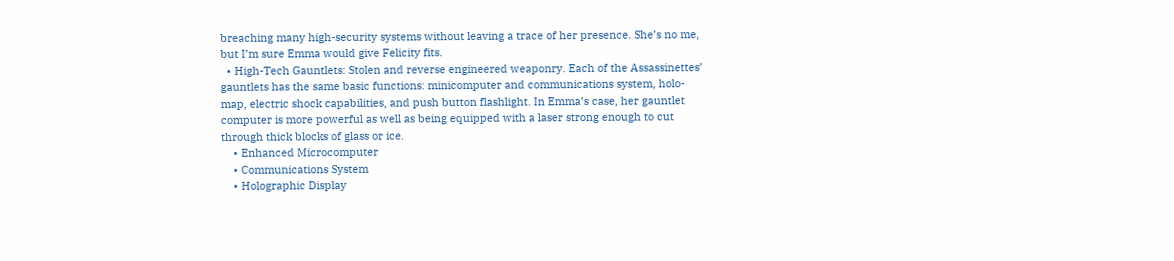breaching many high-security systems without leaving a trace of her presence. She’s no me, but I’m sure Emma would give Felicity fits.
  • High-Tech Gauntlets: Stolen and reverse engineered weaponry. Each of the Assassinettes’ gauntlets has the same basic functions: minicomputer and communications system, holo-map, electric shock capabilities, and push button flashlight. In Emma’s case, her gauntlet computer is more powerful as well as being equipped with a laser strong enough to cut through thick blocks of glass or ice.
    • Enhanced Microcomputer
    • Communications System
    • Holographic Display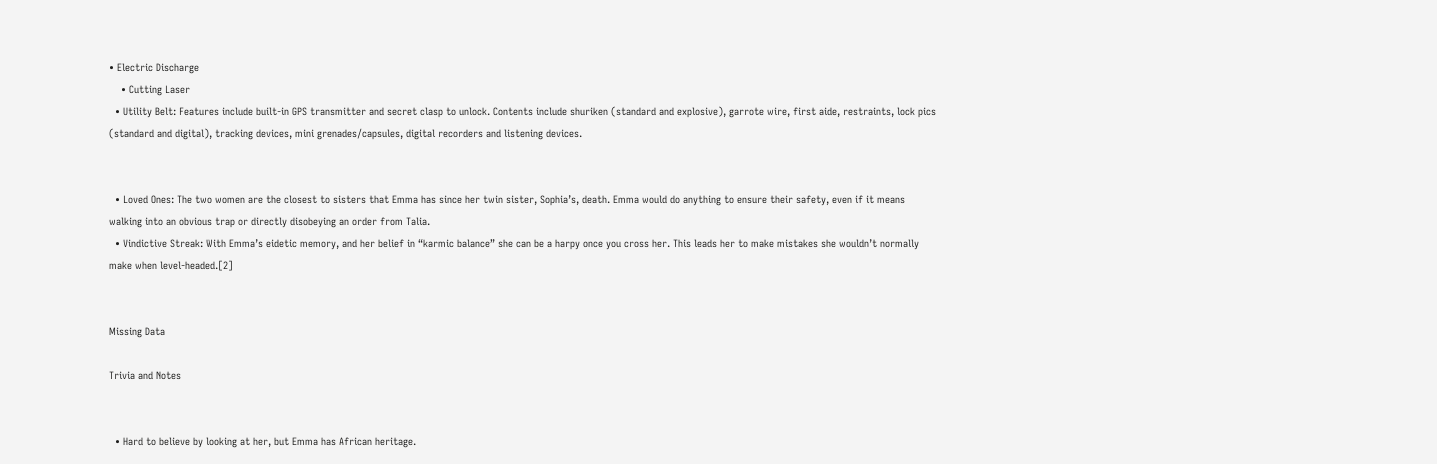• Electric Discharge
    • Cutting Laser
  • Utility Belt: Features include built-in GPS transmitter and secret clasp to unlock. Contents include shuriken (standard and explosive), garrote wire, first aide, restraints, lock pics (standard and digital), tracking devices, mini grenades/capsules, digital recorders and listening devices.


  • Loved Ones: The two women are the closest to sisters that Emma has since her twin sister, Sophia’s, death. Emma would do anything to ensure their safety, even if it means walking into an obvious trap or directly disobeying an order from Talia.
  • Vindictive Streak: With Emma’s eidetic memory, and her belief in “karmic balance” she can be a harpy once you cross her. This leads her to make mistakes she wouldn’t normally make when level-headed.[2]


Missing Data

Trivia and Notes


  • Hard to believe by looking at her, but Emma has African heritage.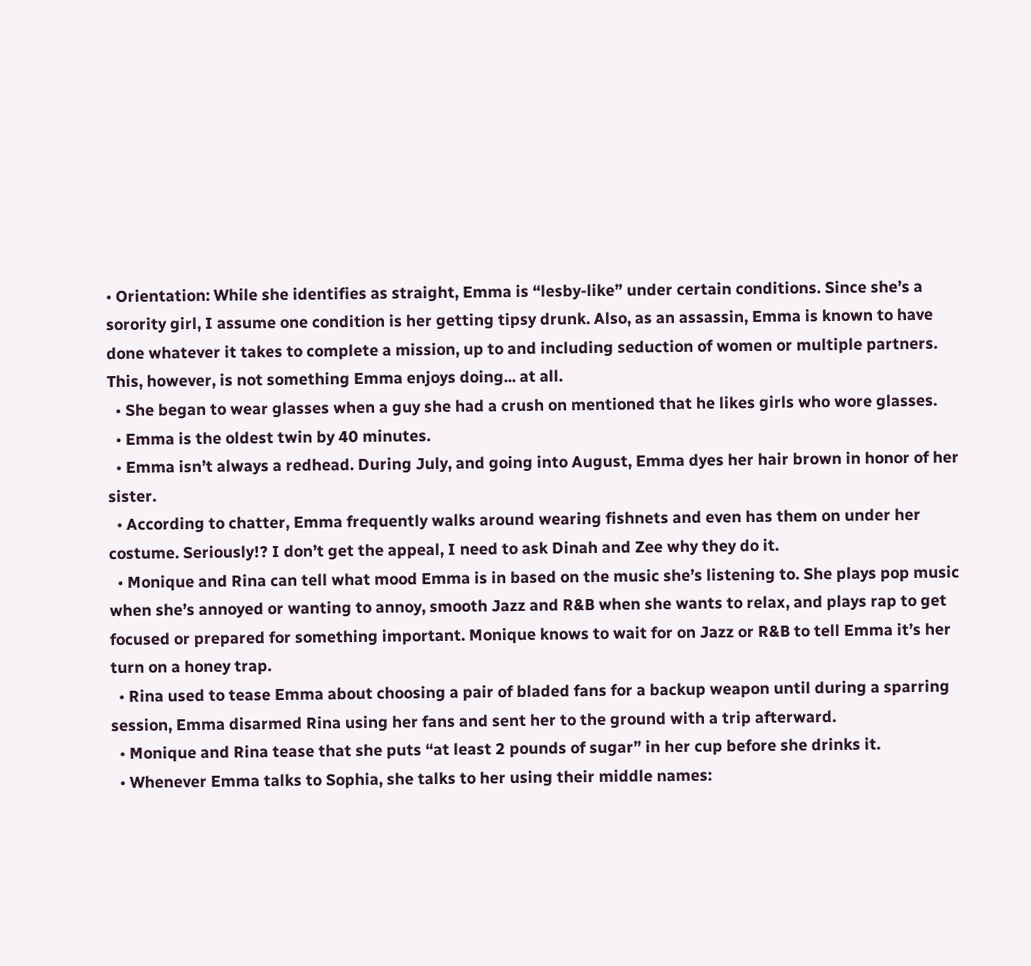• Orientation: While she identifies as straight, Emma is “lesby-like” under certain conditions. Since she’s a sorority girl, I assume one condition is her getting tipsy drunk. Also, as an assassin, Emma is known to have done whatever it takes to complete a mission, up to and including seduction of women or multiple partners. This, however, is not something Emma enjoys doing... at all.
  • She began to wear glasses when a guy she had a crush on mentioned that he likes girls who wore glasses.
  • Emma is the oldest twin by 40 minutes.
  • Emma isn’t always a redhead. During July, and going into August, Emma dyes her hair brown in honor of her sister.
  • According to chatter, Emma frequently walks around wearing fishnets and even has them on under her costume. Seriously!? I don’t get the appeal, I need to ask Dinah and Zee why they do it.
  • Monique and Rina can tell what mood Emma is in based on the music she’s listening to. She plays pop music when she’s annoyed or wanting to annoy, smooth Jazz and R&B when she wants to relax, and plays rap to get focused or prepared for something important. Monique knows to wait for on Jazz or R&B to tell Emma it’s her turn on a honey trap.
  • Rina used to tease Emma about choosing a pair of bladed fans for a backup weapon until during a sparring session, Emma disarmed Rina using her fans and sent her to the ground with a trip afterward.
  • Monique and Rina tease that she puts “at least 2 pounds of sugar” in her cup before she drinks it.
  • Whenever Emma talks to Sophia, she talks to her using their middle names: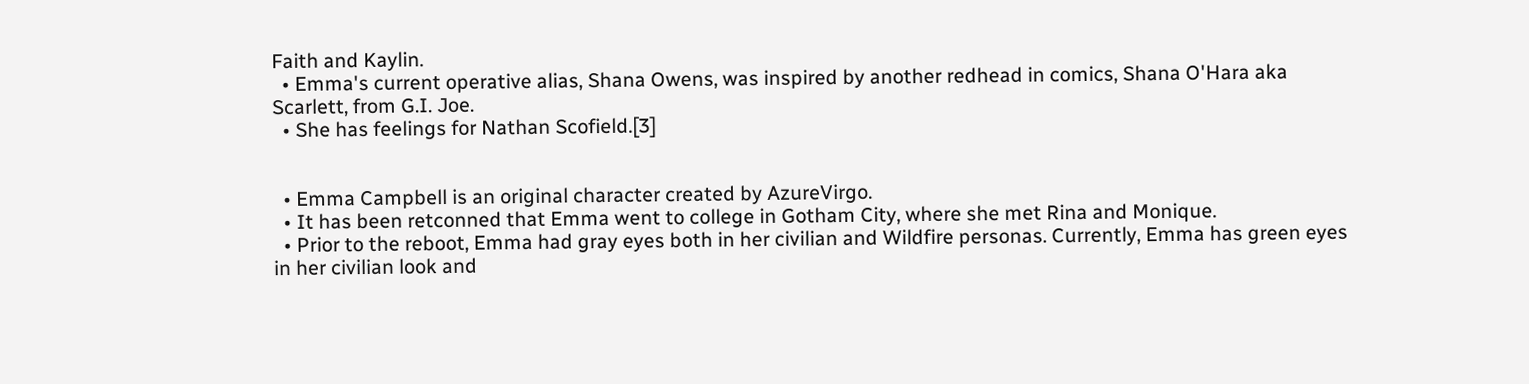Faith and Kaylin.
  • Emma's current operative alias, Shana Owens, was inspired by another redhead in comics, Shana O'Hara aka Scarlett, from G.I. Joe.
  • She has feelings for Nathan Scofield.[3]


  • Emma Campbell is an original character created by AzureVirgo.
  • It has been retconned that Emma went to college in Gotham City, where she met Rina and Monique.
  • Prior to the reboot, Emma had gray eyes both in her civilian and Wildfire personas. Currently, Emma has green eyes in her civilian look and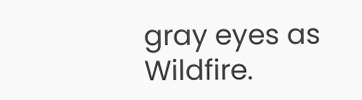gray eyes as Wildfire.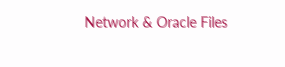Network & Oracle Files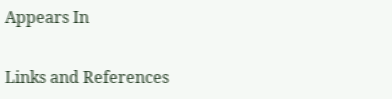Appears In

Links and References